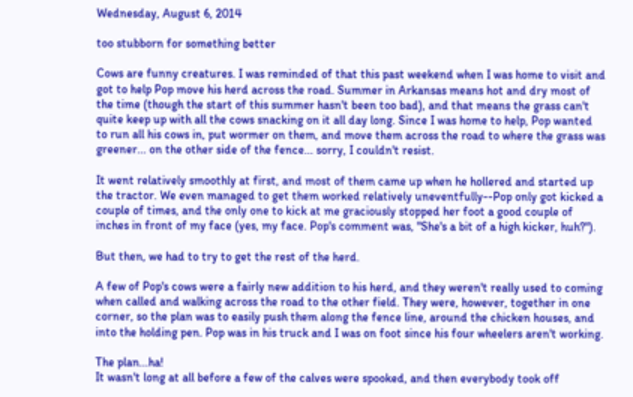Wednesday, August 6, 2014

too stubborn for something better

Cows are funny creatures. I was reminded of that this past weekend when I was home to visit and got to help Pop move his herd across the road. Summer in Arkansas means hot and dry most of the time (though the start of this summer hasn't been too bad), and that means the grass can't quite keep up with all the cows snacking on it all day long. Since I was home to help, Pop wanted to run all his cows in, put wormer on them, and move them across the road to where the grass was greener... on the other side of the fence... sorry, I couldn't resist.

It went relatively smoothly at first, and most of them came up when he hollered and started up the tractor. We even managed to get them worked relatively uneventfully--Pop only got kicked a couple of times, and the only one to kick at me graciously stopped her foot a good couple of inches in front of my face (yes, my face. Pop's comment was, "She's a bit of a high kicker, huh?").

But then, we had to try to get the rest of the herd.

A few of Pop's cows were a fairly new addition to his herd, and they weren't really used to coming when called and walking across the road to the other field. They were, however, together in one corner, so the plan was to easily push them along the fence line, around the chicken houses, and into the holding pen. Pop was in his truck and I was on foot since his four wheelers aren't working.

The plan...ha!
It wasn't long at all before a few of the calves were spooked, and then everybody took off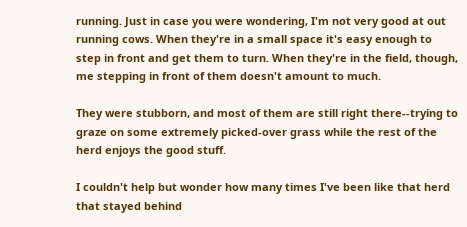running. Just in case you were wondering, I'm not very good at out running cows. When they're in a small space it's easy enough to step in front and get them to turn. When they're in the field, though, me stepping in front of them doesn't amount to much.

They were stubborn, and most of them are still right there--trying to graze on some extremely picked-over grass while the rest of the herd enjoys the good stuff.

I couldn't help but wonder how many times I've been like that herd that stayed behind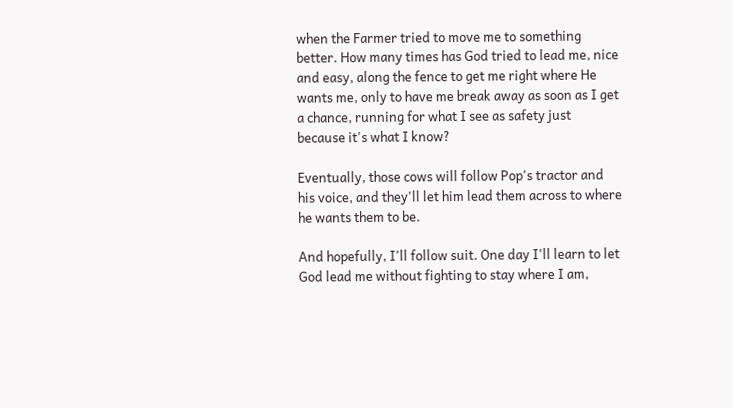when the Farmer tried to move me to something better. How many times has God tried to lead me, nice and easy, along the fence to get me right where He wants me, only to have me break away as soon as I get a chance, running for what I see as safety just because it's what I know?

Eventually, those cows will follow Pop's tractor and his voice, and they'll let him lead them across to where he wants them to be.

And hopefully, I'll follow suit. One day I'll learn to let God lead me without fighting to stay where I am,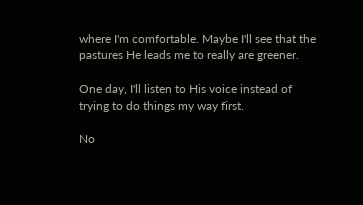where I'm comfortable. Maybe I'll see that the pastures He leads me to really are greener.

One day, I'll listen to His voice instead of trying to do things my way first.

No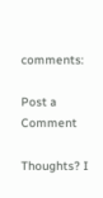comments:

Post a Comment

Thoughts? I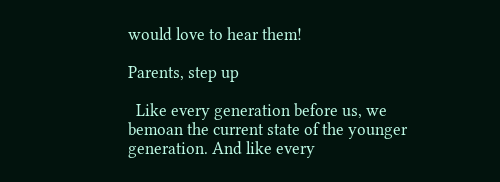would love to hear them!

Parents, step up

  Like every generation before us, we bemoan the current state of the younger generation. And like every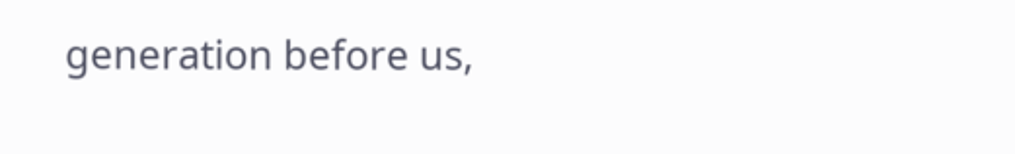generation before us,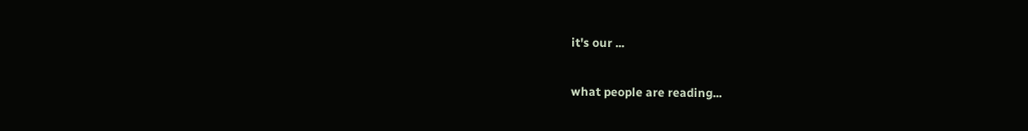it's our ...

what people are reading...